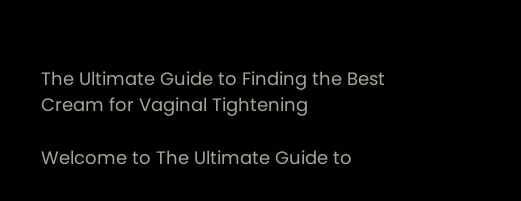The Ultimate Guide to Finding the Best Cream for Vaginal Tightening

Welcome to The Ultimate Guide to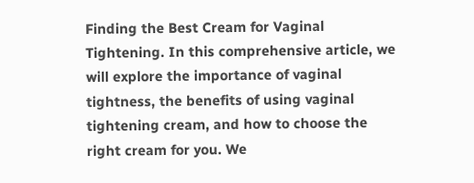Finding the Best Cream for Vaginal Tightening. In this comprehensive article, we will explore the importance of vaginal tightness, the benefits of using vaginal tightening cream, and how to choose the right cream for you. We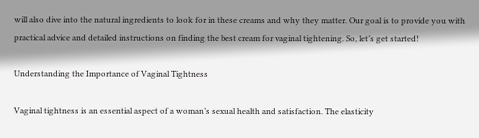will also dive into the natural ingredients to look for in these creams and why they matter. Our goal is to provide you with practical advice and detailed instructions on finding the best cream for vaginal tightening. So, let’s get started!

Understanding the Importance of Vaginal Tightness

Vaginal tightness is an essential aspect of a woman’s sexual health and satisfaction. The elasticity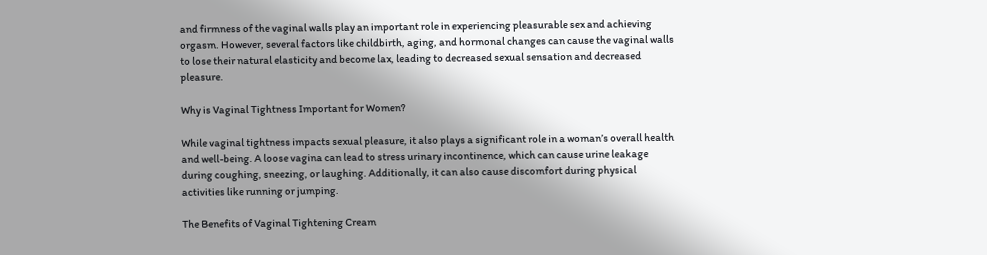and firmness of the vaginal walls play an important role in experiencing pleasurable sex and achieving orgasm. However, several factors like childbirth, aging, and hormonal changes can cause the vaginal walls to lose their natural elasticity and become lax, leading to decreased sexual sensation and decreased pleasure.

Why is Vaginal Tightness Important for Women?

While vaginal tightness impacts sexual pleasure, it also plays a significant role in a woman’s overall health and well-being. A loose vagina can lead to stress urinary incontinence, which can cause urine leakage during coughing, sneezing, or laughing. Additionally, it can also cause discomfort during physical activities like running or jumping.

The Benefits of Vaginal Tightening Cream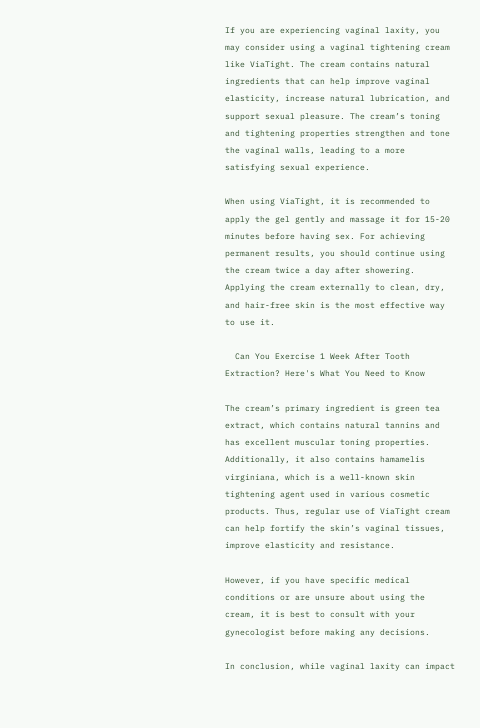If you are experiencing vaginal laxity, you may consider using a vaginal tightening cream like ViaTight. The cream contains natural ingredients that can help improve vaginal elasticity, increase natural lubrication, and support sexual pleasure. The cream’s toning and tightening properties strengthen and tone the vaginal walls, leading to a more satisfying sexual experience.

When using ViaTight, it is recommended to apply the gel gently and massage it for 15-20 minutes before having sex. For achieving permanent results, you should continue using the cream twice a day after showering. Applying the cream externally to clean, dry, and hair-free skin is the most effective way to use it.

  Can You Exercise 1 Week After Tooth Extraction? Here's What You Need to Know

The cream’s primary ingredient is green tea extract, which contains natural tannins and has excellent muscular toning properties. Additionally, it also contains hamamelis virginiana, which is a well-known skin tightening agent used in various cosmetic products. Thus, regular use of ViaTight cream can help fortify the skin’s vaginal tissues, improve elasticity and resistance.

However, if you have specific medical conditions or are unsure about using the cream, it is best to consult with your gynecologist before making any decisions.

In conclusion, while vaginal laxity can impact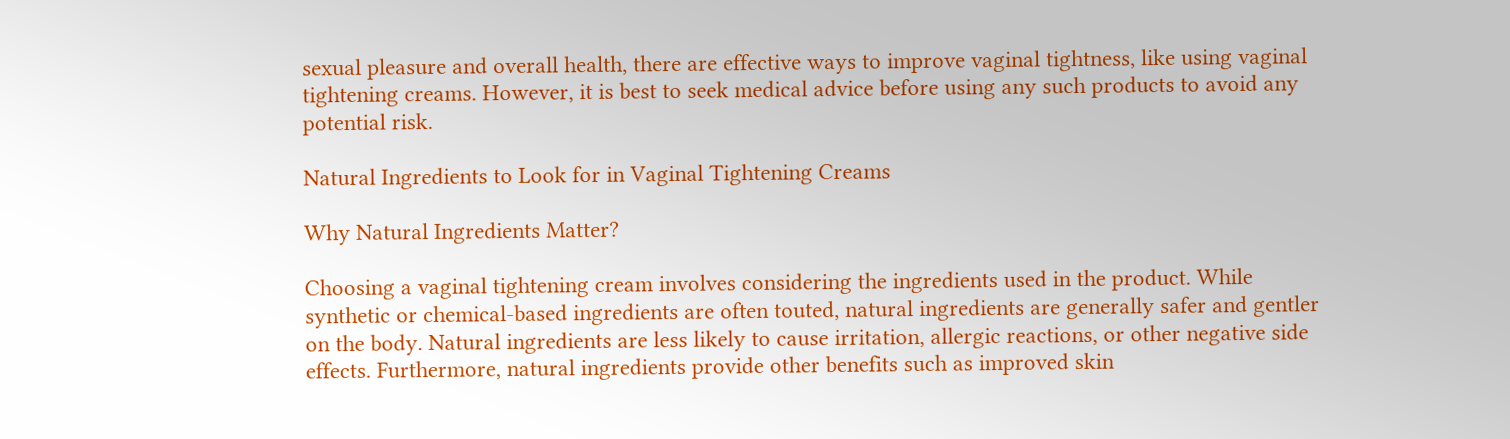sexual pleasure and overall health, there are effective ways to improve vaginal tightness, like using vaginal tightening creams. However, it is best to seek medical advice before using any such products to avoid any potential risk.

Natural Ingredients to Look for in Vaginal Tightening Creams

Why Natural Ingredients Matter?

Choosing a vaginal tightening cream involves considering the ingredients used in the product. While synthetic or chemical-based ingredients are often touted, natural ingredients are generally safer and gentler on the body. Natural ingredients are less likely to cause irritation, allergic reactions, or other negative side effects. Furthermore, natural ingredients provide other benefits such as improved skin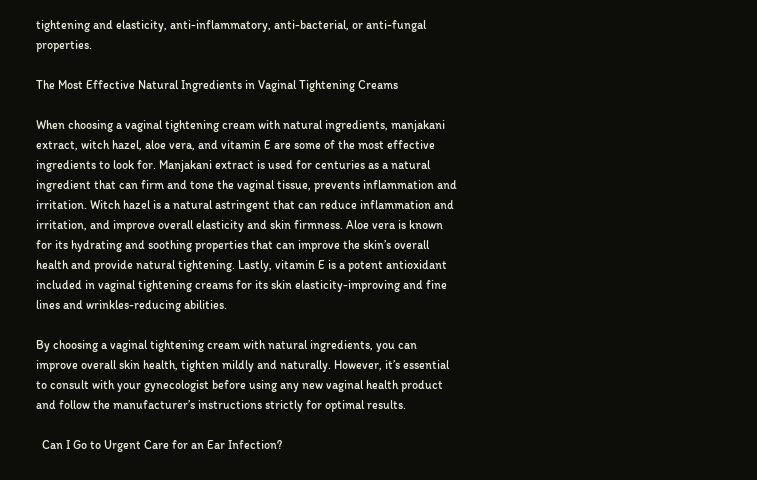tightening and elasticity, anti-inflammatory, anti-bacterial, or anti-fungal properties.

The Most Effective Natural Ingredients in Vaginal Tightening Creams

When choosing a vaginal tightening cream with natural ingredients, manjakani extract, witch hazel, aloe vera, and vitamin E are some of the most effective ingredients to look for. Manjakani extract is used for centuries as a natural ingredient that can firm and tone the vaginal tissue, prevents inflammation and irritation. Witch hazel is a natural astringent that can reduce inflammation and irritation, and improve overall elasticity and skin firmness. Aloe vera is known for its hydrating and soothing properties that can improve the skin’s overall health and provide natural tightening. Lastly, vitamin E is a potent antioxidant included in vaginal tightening creams for its skin elasticity-improving and fine lines and wrinkles-reducing abilities.

By choosing a vaginal tightening cream with natural ingredients, you can improve overall skin health, tighten mildly and naturally. However, it’s essential to consult with your gynecologist before using any new vaginal health product and follow the manufacturer’s instructions strictly for optimal results.

  Can I Go to Urgent Care for an Ear Infection?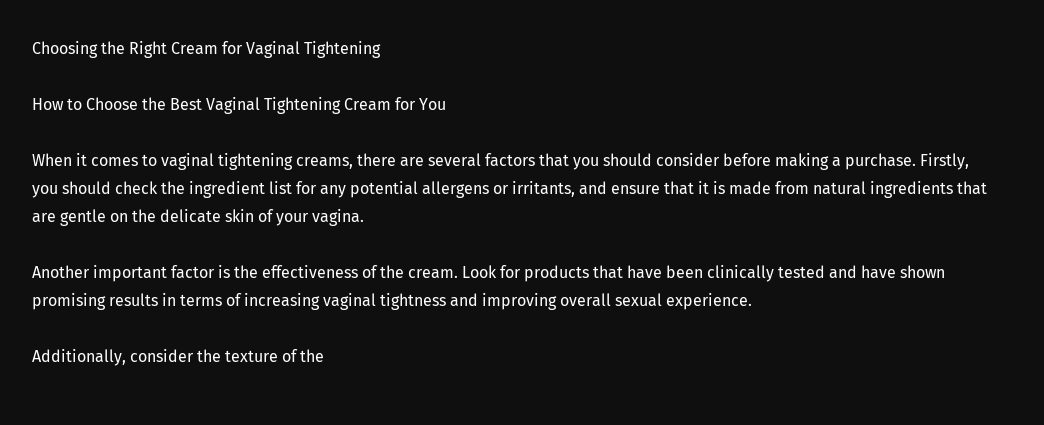Choosing the Right Cream for Vaginal Tightening

How to Choose the Best Vaginal Tightening Cream for You

When it comes to vaginal tightening creams, there are several factors that you should consider before making a purchase. Firstly, you should check the ingredient list for any potential allergens or irritants, and ensure that it is made from natural ingredients that are gentle on the delicate skin of your vagina.

Another important factor is the effectiveness of the cream. Look for products that have been clinically tested and have shown promising results in terms of increasing vaginal tightness and improving overall sexual experience.

Additionally, consider the texture of the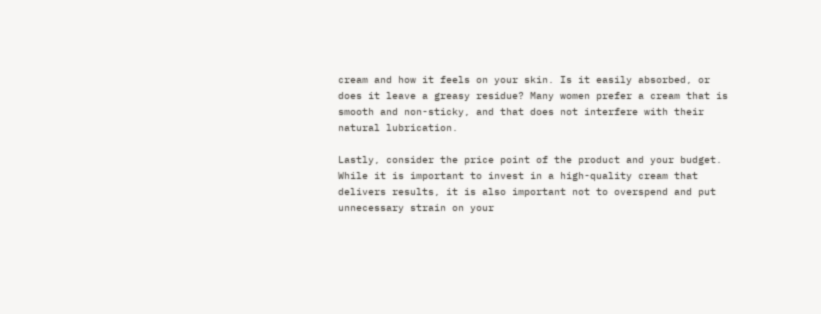cream and how it feels on your skin. Is it easily absorbed, or does it leave a greasy residue? Many women prefer a cream that is smooth and non-sticky, and that does not interfere with their natural lubrication.

Lastly, consider the price point of the product and your budget. While it is important to invest in a high-quality cream that delivers results, it is also important not to overspend and put unnecessary strain on your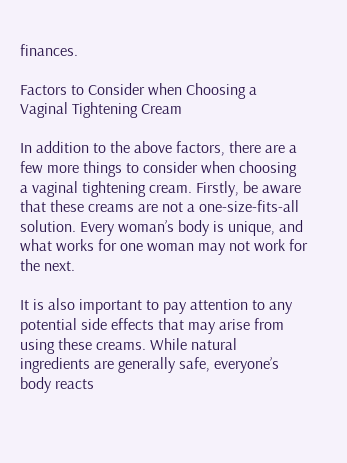finances.

Factors to Consider when Choosing a Vaginal Tightening Cream

In addition to the above factors, there are a few more things to consider when choosing a vaginal tightening cream. Firstly, be aware that these creams are not a one-size-fits-all solution. Every woman’s body is unique, and what works for one woman may not work for the next.

It is also important to pay attention to any potential side effects that may arise from using these creams. While natural ingredients are generally safe, everyone’s body reacts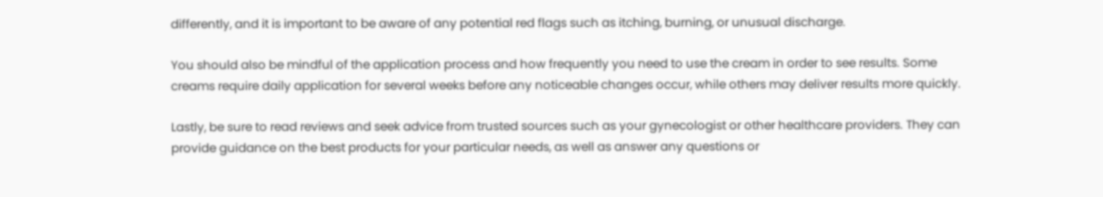differently, and it is important to be aware of any potential red flags such as itching, burning, or unusual discharge.

You should also be mindful of the application process and how frequently you need to use the cream in order to see results. Some creams require daily application for several weeks before any noticeable changes occur, while others may deliver results more quickly.

Lastly, be sure to read reviews and seek advice from trusted sources such as your gynecologist or other healthcare providers. They can provide guidance on the best products for your particular needs, as well as answer any questions or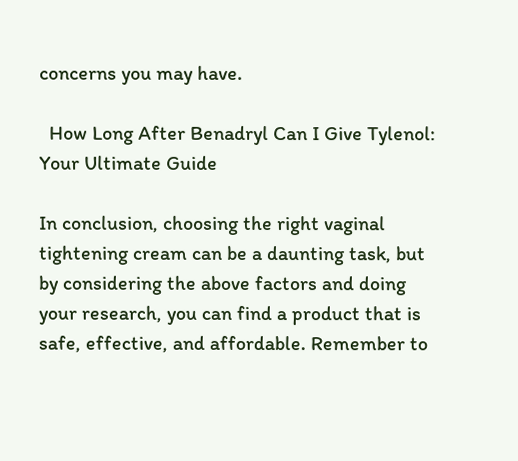concerns you may have.

  How Long After Benadryl Can I Give Tylenol: Your Ultimate Guide

In conclusion, choosing the right vaginal tightening cream can be a daunting task, but by considering the above factors and doing your research, you can find a product that is safe, effective, and affordable. Remember to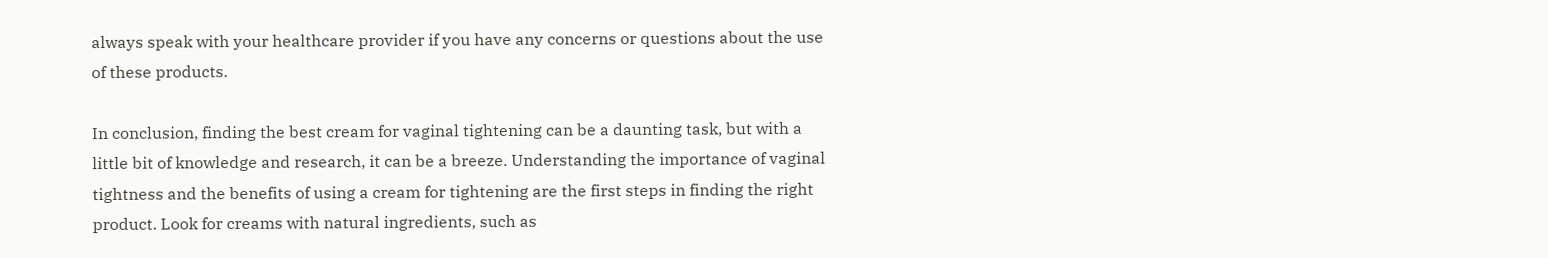always speak with your healthcare provider if you have any concerns or questions about the use of these products.

In conclusion, finding the best cream for vaginal tightening can be a daunting task, but with a little bit of knowledge and research, it can be a breeze. Understanding the importance of vaginal tightness and the benefits of using a cream for tightening are the first steps in finding the right product. Look for creams with natural ingredients, such as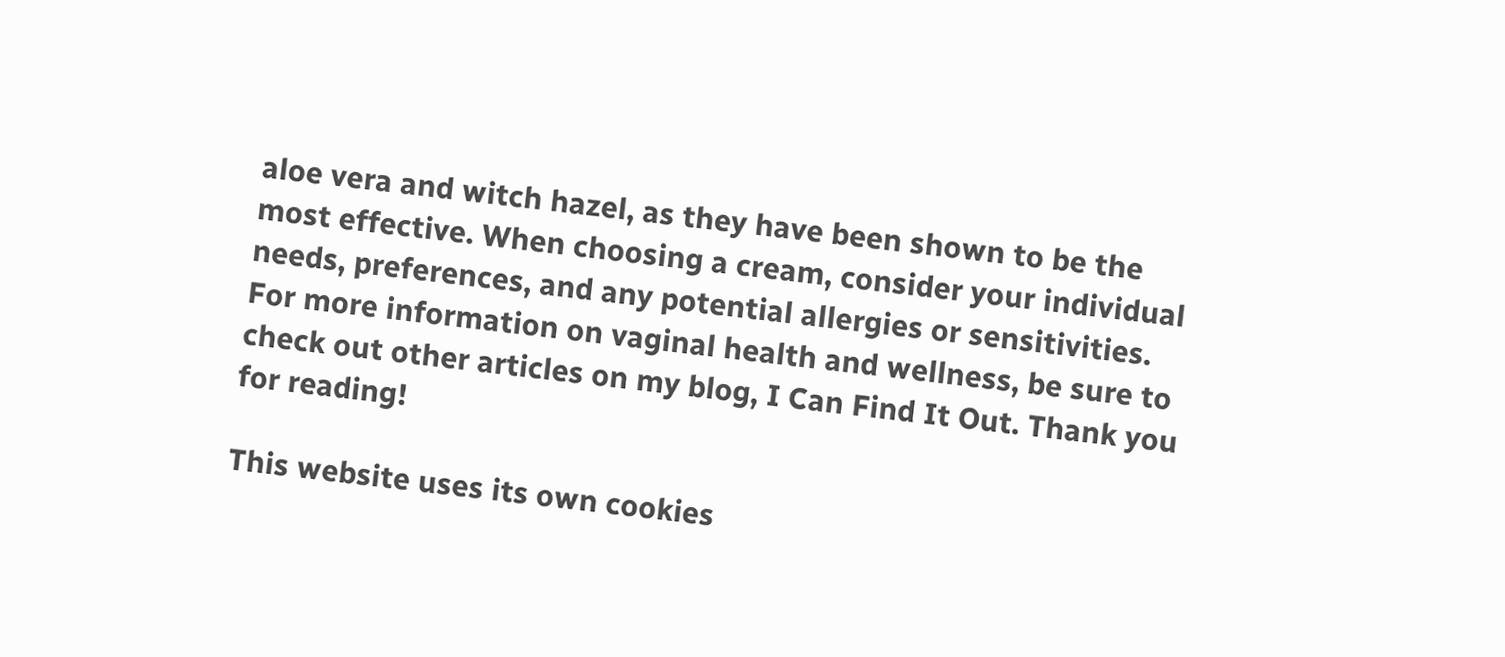aloe vera and witch hazel, as they have been shown to be the most effective. When choosing a cream, consider your individual needs, preferences, and any potential allergies or sensitivities. For more information on vaginal health and wellness, be sure to check out other articles on my blog, I Can Find It Out. Thank you for reading!

This website uses its own cookies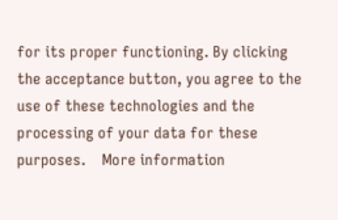for its proper functioning. By clicking the acceptance button, you agree to the use of these technologies and the processing of your data for these purposes.    More information